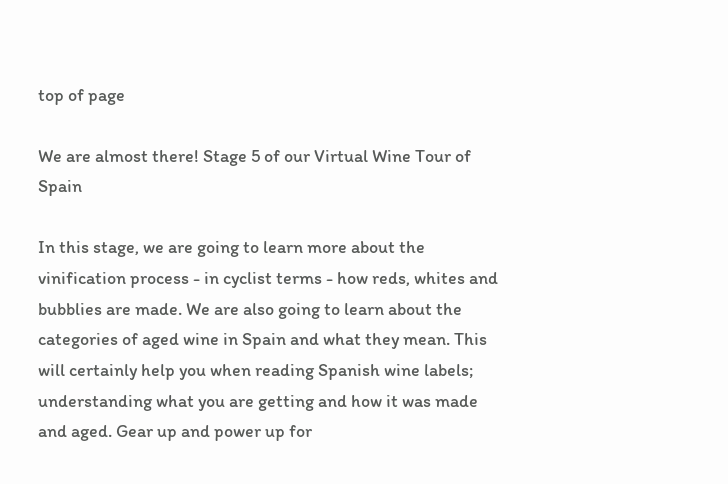top of page

We are almost there! Stage 5 of our Virtual Wine Tour of Spain

In this stage, we are going to learn more about the vinification process - in cyclist terms - how reds, whites and bubblies are made. We are also going to learn about the categories of aged wine in Spain and what they mean. This will certainly help you when reading Spanish wine labels; understanding what you are getting and how it was made and aged. Gear up and power up for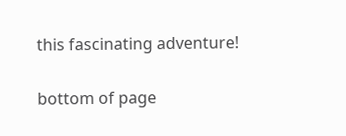this fascinating adventure!


bottom of page